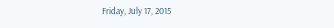Friday, July 17, 2015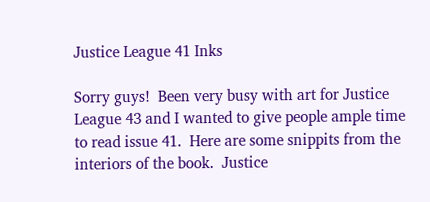Justice League 41 Inks

Sorry guys!  Been very busy with art for Justice League 43 and I wanted to give people ample time to read issue 41.  Here are some snippits from the interiors of the book.  Justice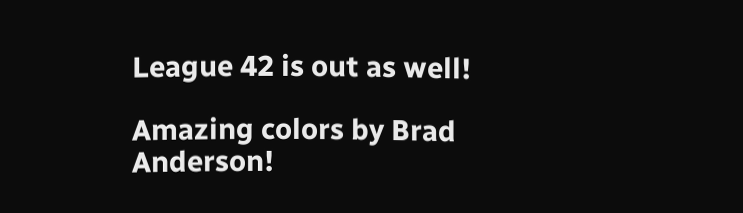League 42 is out as well!

Amazing colors by Brad Anderson!